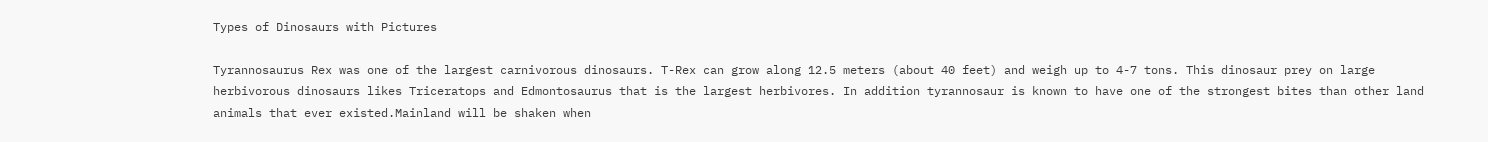Types of Dinosaurs with Pictures

Tyrannosaurus Rex was one of the largest carnivorous dinosaurs. T-Rex can grow along 12.5 meters (about 40 feet) and weigh up to 4-7 tons. This dinosaur prey on large herbivorous dinosaurs likes Triceratops and Edmontosaurus that is the largest herbivores. In addition tyrannosaur is known to have one of the strongest bites than other land animals that ever existed.Mainland will be shaken when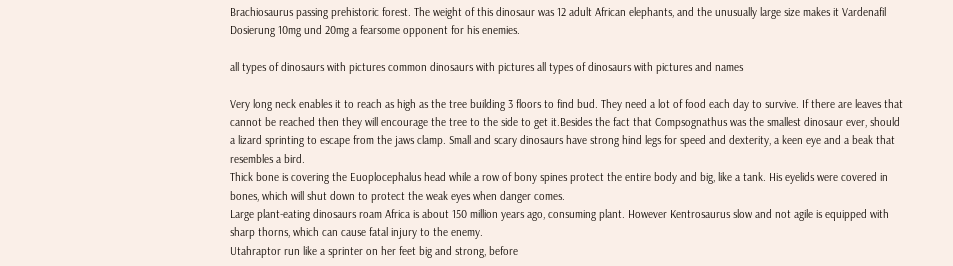Brachiosaurus passing prehistoric forest. The weight of this dinosaur was 12 adult African elephants, and the unusually large size makes it Vardenafil Dosierung 10mg und 20mg a fearsome opponent for his enemies.

all types of dinosaurs with pictures common dinosaurs with pictures all types of dinosaurs with pictures and names

Very long neck enables it to reach as high as the tree building 3 floors to find bud. They need a lot of food each day to survive. If there are leaves that cannot be reached then they will encourage the tree to the side to get it.Besides the fact that Compsognathus was the smallest dinosaur ever, should a lizard sprinting to escape from the jaws clamp. Small and scary dinosaurs have strong hind legs for speed and dexterity, a keen eye and a beak that resembles a bird.
Thick bone is covering the Euoplocephalus head while a row of bony spines protect the entire body and big, like a tank. His eyelids were covered in bones, which will shut down to protect the weak eyes when danger comes.
Large plant-eating dinosaurs roam Africa is about 150 million years ago, consuming plant. However Kentrosaurus slow and not agile is equipped with sharp thorns, which can cause fatal injury to the enemy.
Utahraptor run like a sprinter on her feet big and strong, before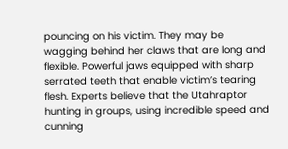pouncing on his victim. They may be wagging behind her claws that are long and flexible. Powerful jaws equipped with sharp serrated teeth that enable victim’s tearing flesh. Experts believe that the Utahraptor hunting in groups, using incredible speed and cunning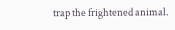trap the frightened animal.